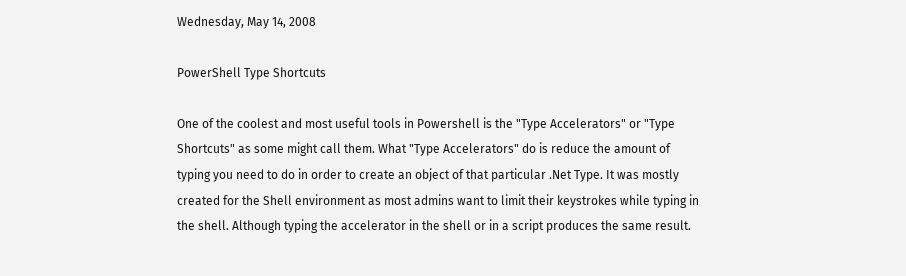Wednesday, May 14, 2008

PowerShell Type Shortcuts

One of the coolest and most useful tools in Powershell is the "Type Accelerators" or "Type Shortcuts" as some might call them. What "Type Accelerators" do is reduce the amount of typing you need to do in order to create an object of that particular .Net Type. It was mostly created for the Shell environment as most admins want to limit their keystrokes while typing in the shell. Although typing the accelerator in the shell or in a script produces the same result.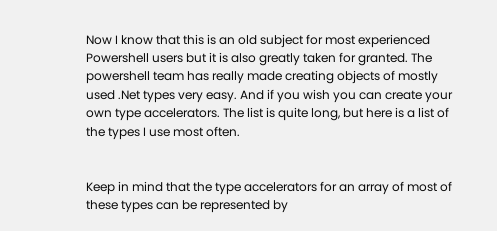Now I know that this is an old subject for most experienced Powershell users but it is also greatly taken for granted. The powershell team has really made creating objects of mostly used .Net types very easy. And if you wish you can create your own type accelerators. The list is quite long, but here is a list of the types I use most often.


Keep in mind that the type accelerators for an array of most of these types can be represented by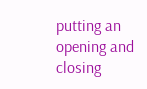putting an opening and closing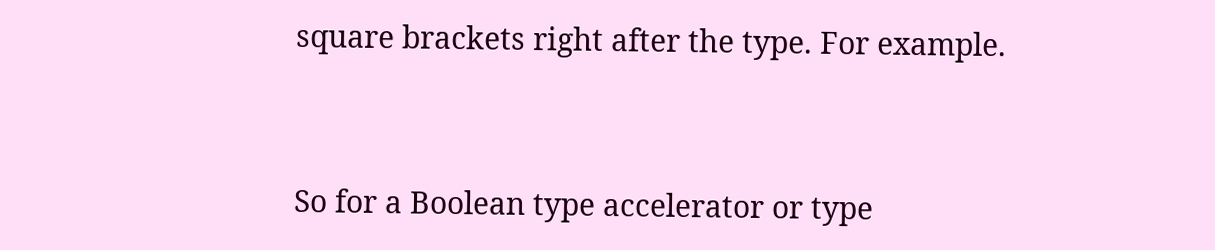square brackets right after the type. For example.


So for a Boolean type accelerator or type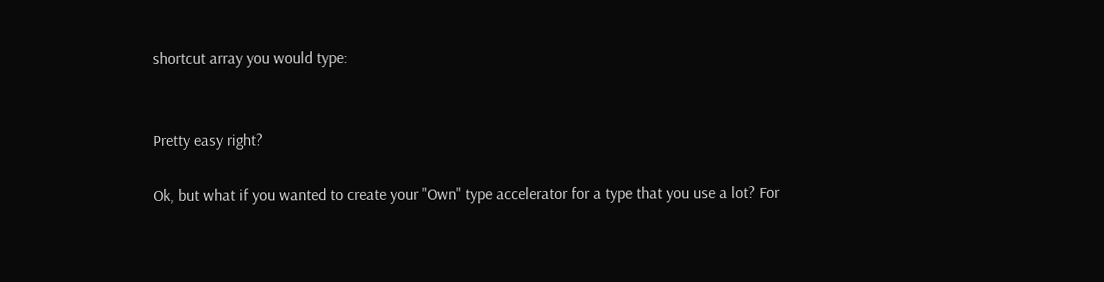shortcut array you would type:


Pretty easy right?

Ok, but what if you wanted to create your "Own" type accelerator for a type that you use a lot? For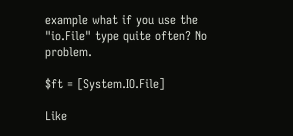example what if you use the "io.File" type quite often? No problem.

$ft = [System.IO.File]

Like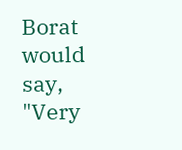Borat would say, "Very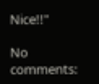Nice!!"

No comments: